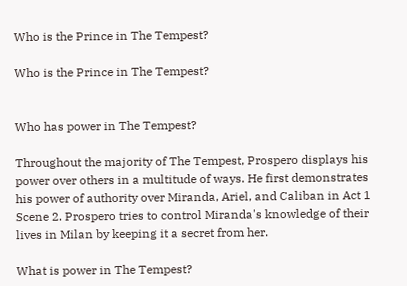Who is the Prince in The Tempest?

Who is the Prince in The Tempest?


Who has power in The Tempest?

Throughout the majority of The Tempest, Prospero displays his power over others in a multitude of ways. He first demonstrates his power of authority over Miranda, Ariel, and Caliban in Act 1 Scene 2. Prospero tries to control Miranda's knowledge of their lives in Milan by keeping it a secret from her.

What is power in The Tempest?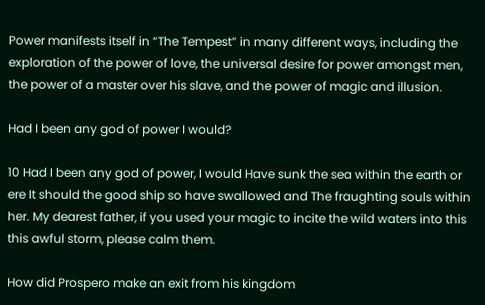Power manifests itself in “The Tempest” in many different ways, including the exploration of the power of love, the universal desire for power amongst men, the power of a master over his slave, and the power of magic and illusion.

Had I been any god of power I would?

10 Had I been any god of power, I would Have sunk the sea within the earth or ere It should the good ship so have swallowed and The fraughting souls within her. My dearest father, if you used your magic to incite the wild waters into this this awful storm, please calm them.

How did Prospero make an exit from his kingdom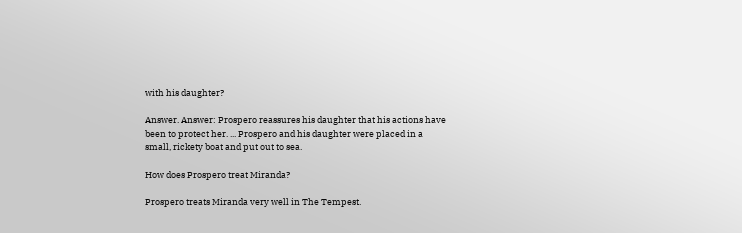with his daughter?

Answer. Answer: Prospero reassures his daughter that his actions have been to protect her. ... Prospero and his daughter were placed in a small, rickety boat and put out to sea.

How does Prospero treat Miranda?

Prospero treats Miranda very well in The Tempest.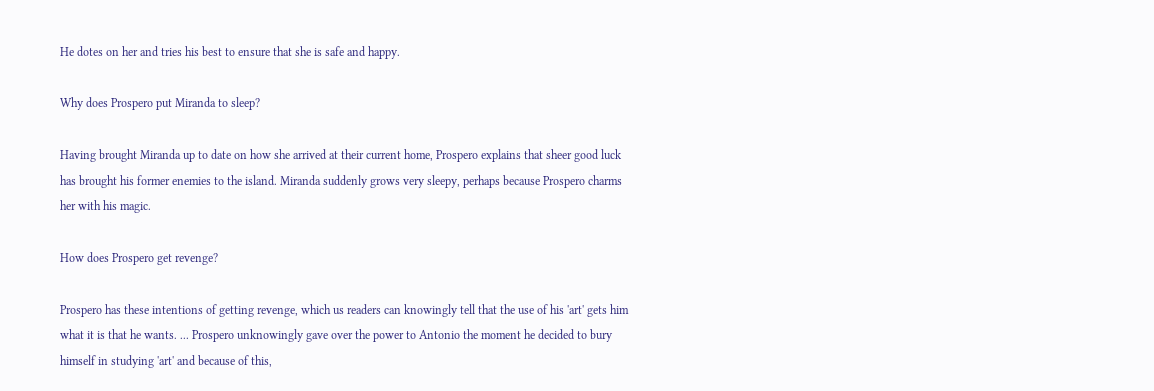He dotes on her and tries his best to ensure that she is safe and happy.

Why does Prospero put Miranda to sleep?

Having brought Miranda up to date on how she arrived at their current home, Prospero explains that sheer good luck has brought his former enemies to the island. Miranda suddenly grows very sleepy, perhaps because Prospero charms her with his magic.

How does Prospero get revenge?

Prospero has these intentions of getting revenge, which us readers can knowingly tell that the use of his 'art' gets him what it is that he wants. ... Prospero unknowingly gave over the power to Antonio the moment he decided to bury himself in studying 'art' and because of this,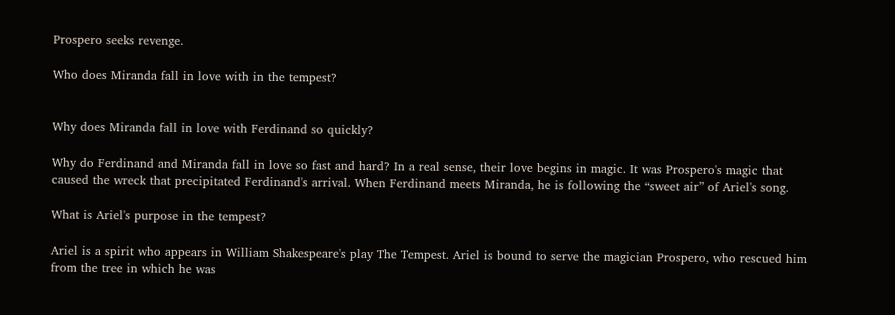Prospero seeks revenge.

Who does Miranda fall in love with in the tempest?


Why does Miranda fall in love with Ferdinand so quickly?

Why do Ferdinand and Miranda fall in love so fast and hard? In a real sense, their love begins in magic. It was Prospero's magic that caused the wreck that precipitated Ferdinand's arrival. When Ferdinand meets Miranda, he is following the “sweet air” of Ariel's song.

What is Ariel's purpose in the tempest?

Ariel is a spirit who appears in William Shakespeare's play The Tempest. Ariel is bound to serve the magician Prospero, who rescued him from the tree in which he was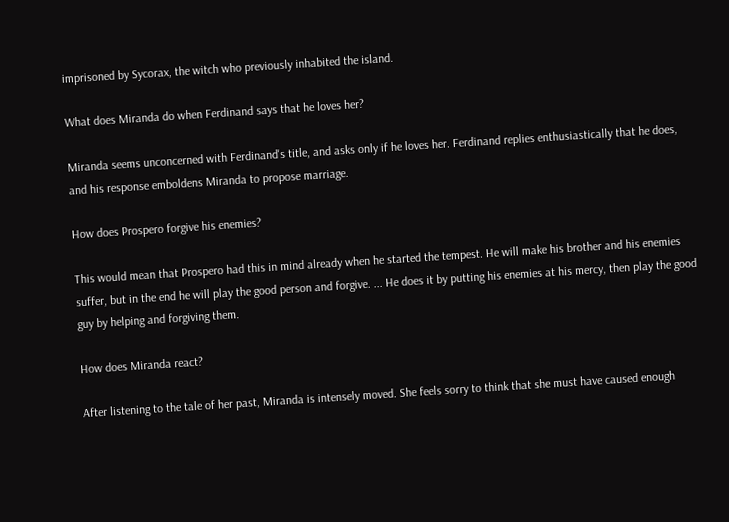imprisoned by Sycorax, the witch who previously inhabited the island.

What does Miranda do when Ferdinand says that he loves her?

Miranda seems unconcerned with Ferdinand's title, and asks only if he loves her. Ferdinand replies enthusiastically that he does, and his response emboldens Miranda to propose marriage.

How does Prospero forgive his enemies?

This would mean that Prospero had this in mind already when he started the tempest. He will make his brother and his enemies suffer, but in the end he will play the good person and forgive. ... He does it by putting his enemies at his mercy, then play the good guy by helping and forgiving them.

How does Miranda react?

After listening to the tale of her past, Miranda is intensely moved. She feels sorry to think that she must have caused enough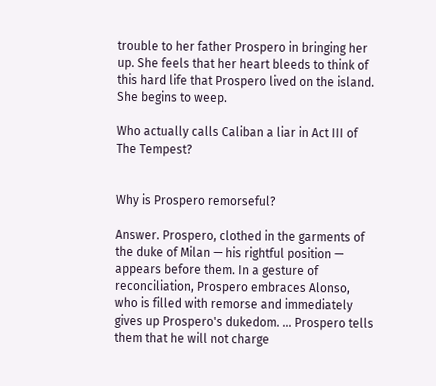trouble to her father Prospero in bringing her up. She feels that her heart bleeds to think of this hard life that Prospero lived on the island. She begins to weep.

Who actually calls Caliban a liar in Act III of The Tempest?


Why is Prospero remorseful?

Answer. Prospero, clothed in the garments of the duke of Milan — his rightful position — appears before them. In a gesture of reconciliation, Prospero embraces Alonso, who is filled with remorse and immediately gives up Prospero's dukedom. ... Prospero tells them that he will not charge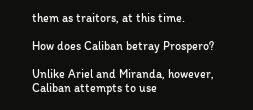them as traitors, at this time.

How does Caliban betray Prospero?

Unlike Ariel and Miranda, however, Caliban attempts to use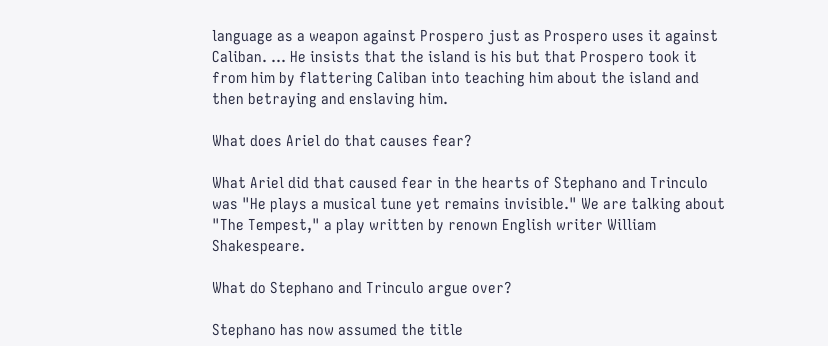language as a weapon against Prospero just as Prospero uses it against Caliban. ... He insists that the island is his but that Prospero took it from him by flattering Caliban into teaching him about the island and then betraying and enslaving him.

What does Ariel do that causes fear?

What Ariel did that caused fear in the hearts of Stephano and Trinculo was "He plays a musical tune yet remains invisible." We are talking about "The Tempest," a play written by renown English writer William Shakespeare.

What do Stephano and Trinculo argue over?

Stephano has now assumed the title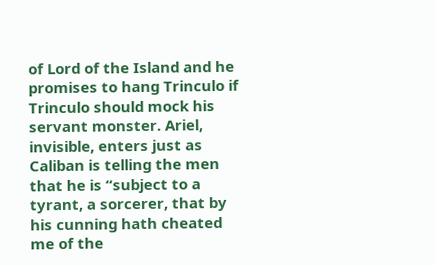of Lord of the Island and he promises to hang Trinculo if Trinculo should mock his servant monster. Ariel, invisible, enters just as Caliban is telling the men that he is “subject to a tyrant, a sorcerer, that by his cunning hath cheated me of the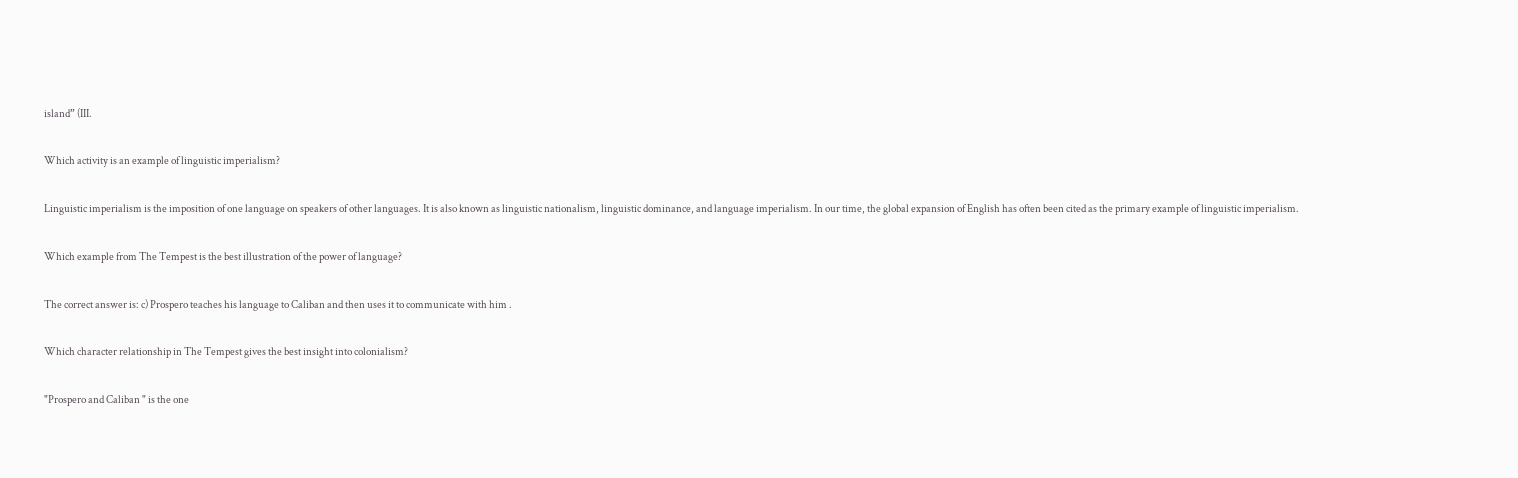island” (III.

Which activity is an example of linguistic imperialism?

Linguistic imperialism is the imposition of one language on speakers of other languages. It is also known as linguistic nationalism, linguistic dominance, and language imperialism. In our time, the global expansion of English has often been cited as the primary example of linguistic imperialism.

Which example from The Tempest is the best illustration of the power of language?

The correct answer is: c) Prospero teaches his language to Caliban and then uses it to communicate with him .

Which character relationship in The Tempest gives the best insight into colonialism?

"Prospero and Caliban " is the one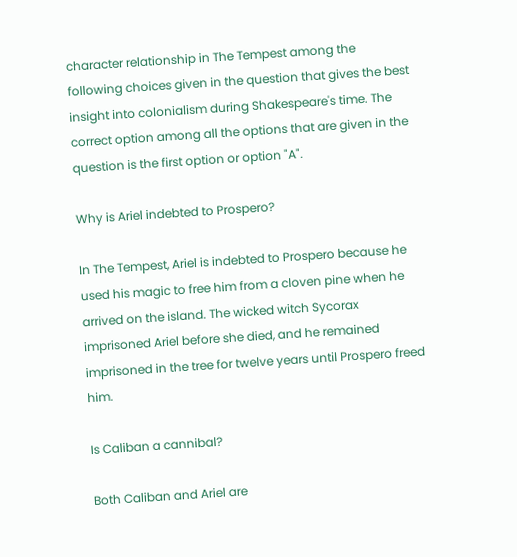character relationship in The Tempest among the following choices given in the question that gives the best insight into colonialism during Shakespeare's time. The correct option among all the options that are given in the question is the first option or option "A".

Why is Ariel indebted to Prospero?

In The Tempest, Ariel is indebted to Prospero because he used his magic to free him from a cloven pine when he arrived on the island. The wicked witch Sycorax imprisoned Ariel before she died, and he remained imprisoned in the tree for twelve years until Prospero freed him.

Is Caliban a cannibal?

Both Caliban and Ariel are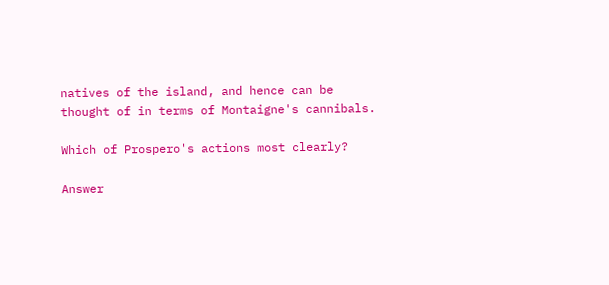natives of the island, and hence can be thought of in terms of Montaigne's cannibals.

Which of Prospero's actions most clearly?

Answer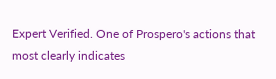Expert Verified. One of Prospero's actions that most clearly indicates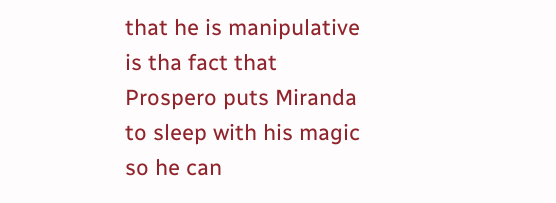that he is manipulative is tha fact that Prospero puts Miranda to sleep with his magic so he can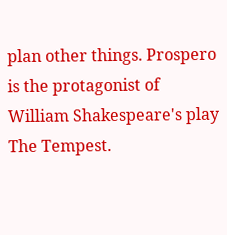plan other things. Prospero is the protagonist of William Shakespeare's play The Tempest.